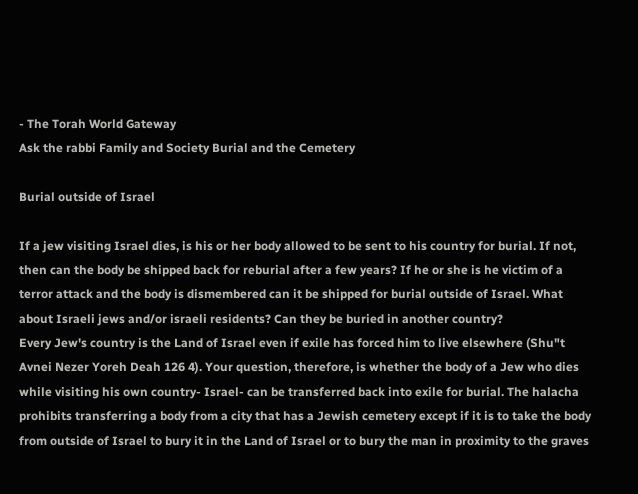- The Torah World Gateway
Ask the rabbi Family and Society Burial and the Cemetery

Burial outside of Israel

If a jew visiting Israel dies, is his or her body allowed to be sent to his country for burial. If not, then can the body be shipped back for reburial after a few years? If he or she is he victim of a terror attack and the body is dismembered can it be shipped for burial outside of Israel. What about Israeli jews and/or israeli residents? Can they be buried in another country?
Every Jew's country is the Land of Israel even if exile has forced him to live elsewhere (Shu"t Avnei Nezer Yoreh Deah 126 4). Your question, therefore, is whether the body of a Jew who dies while visiting his own country- Israel- can be transferred back into exile for burial. The halacha prohibits transferring a body from a city that has a Jewish cemetery except if it is to take the body from outside of Israel to bury it in the Land of Israel or to bury the man in proximity to the graves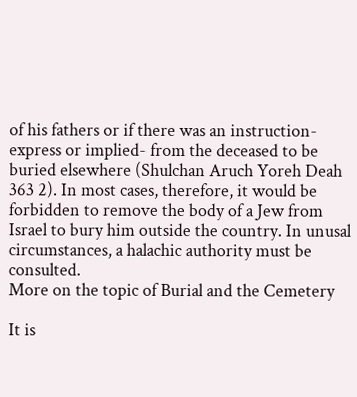of his fathers or if there was an instruction- express or implied- from the deceased to be buried elsewhere (Shulchan Aruch Yoreh Deah 363 2). In most cases, therefore, it would be forbidden to remove the body of a Jew from Israel to bury him outside the country. In unusal circumstances, a halachic authority must be consulted.
More on the topic of Burial and the Cemetery

It is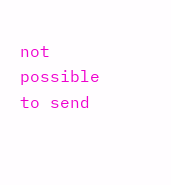not possible to send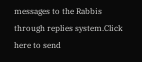messages to the Rabbis through replies system.Click here to send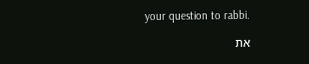your question to rabbi.

את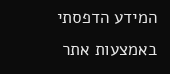המידע הדפסתי באמצעות אתר